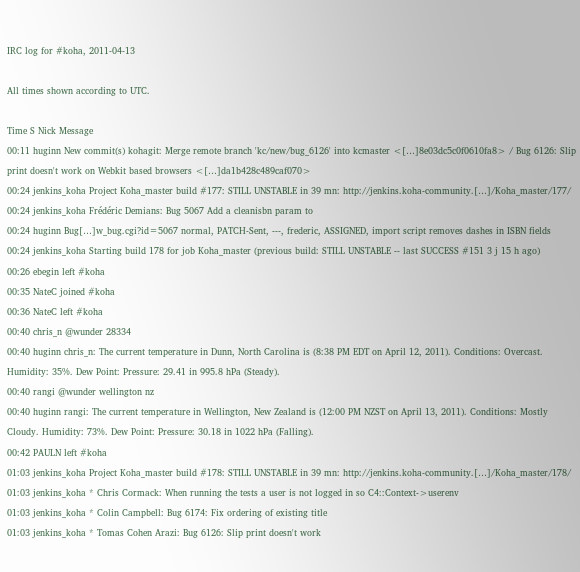IRC log for #koha, 2011-04-13

All times shown according to UTC.

Time S Nick Message
00:11 huginn New commit(s) kohagit: Merge remote branch 'kc/new/bug_6126' into kcmaster <[…]8e03dc5c0f0610fa8> / Bug 6126: Slip print doesn't work on Webkit based browsers <[…]da1b428c489caf070>
00:24 jenkins_koha Project Koha_master build #177: STILL UNSTABLE in 39 mn: http://jenkins.koha-community.[…]/Koha_master/177/
00:24 jenkins_koha Frédéric Demians: Bug 5067 Add a cleanisbn param to
00:24 huginn Bug[…]w_bug.cgi?id=5067 normal, PATCH-Sent, ---, frederic, ASSIGNED, import script removes dashes in ISBN fields
00:24 jenkins_koha Starting build 178 for job Koha_master (previous build: STILL UNSTABLE -- last SUCCESS #151 3 j 15 h ago)
00:26 ebegin left #koha
00:35 NateC joined #koha
00:36 NateC left #koha
00:40 chris_n @wunder 28334
00:40 huginn chris_n: The current temperature in Dunn, North Carolina is (8:38 PM EDT on April 12, 2011). Conditions: Overcast. Humidity: 35%. Dew Point: Pressure: 29.41 in 995.8 hPa (Steady).
00:40 rangi @wunder wellington nz
00:40 huginn rangi: The current temperature in Wellington, New Zealand is (12:00 PM NZST on April 13, 2011). Conditions: Mostly Cloudy. Humidity: 73%. Dew Point: Pressure: 30.18 in 1022 hPa (Falling).
00:42 PAULN left #koha
01:03 jenkins_koha Project Koha_master build #178: STILL UNSTABLE in 39 mn: http://jenkins.koha-community.[…]/Koha_master/178/
01:03 jenkins_koha * Chris Cormack: When running the tests a user is not logged in so C4::Context->userenv
01:03 jenkins_koha * Colin Campbell: Bug 6174: Fix ordering of existing title
01:03 jenkins_koha * Tomas Cohen Arazi: Bug 6126: Slip print doesn't work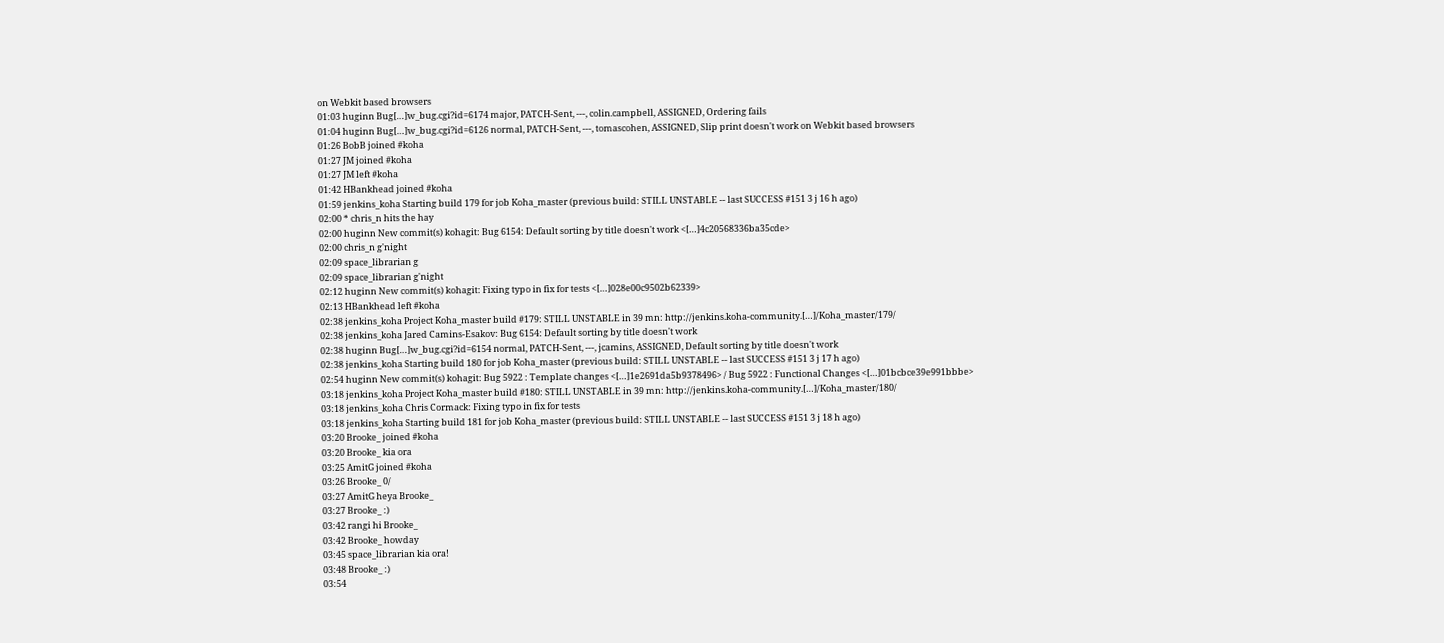on Webkit based browsers
01:03 huginn Bug[…]w_bug.cgi?id=6174 major, PATCH-Sent, ---, colin.campbell, ASSIGNED, Ordering fails
01:04 huginn Bug[…]w_bug.cgi?id=6126 normal, PATCH-Sent, ---, tomascohen, ASSIGNED, Slip print doesn't work on Webkit based browsers
01:26 BobB joined #koha
01:27 JM joined #koha
01:27 JM left #koha
01:42 HBankhead joined #koha
01:59 jenkins_koha Starting build 179 for job Koha_master (previous build: STILL UNSTABLE -- last SUCCESS #151 3 j 16 h ago)
02:00 * chris_n hits the hay
02:00 huginn New commit(s) kohagit: Bug 6154: Default sorting by title doesn't work <[…]4c20568336ba35cde>
02:00 chris_n g'night
02:09 space_librarian g
02:09 space_librarian g'night
02:12 huginn New commit(s) kohagit: Fixing typo in fix for tests <[…]028e00c9502b62339>
02:13 HBankhead left #koha
02:38 jenkins_koha Project Koha_master build #179: STILL UNSTABLE in 39 mn: http://jenkins.koha-community.[…]/Koha_master/179/
02:38 jenkins_koha Jared Camins-Esakov: Bug 6154: Default sorting by title doesn't work
02:38 huginn Bug[…]w_bug.cgi?id=6154 normal, PATCH-Sent, ---, jcamins, ASSIGNED, Default sorting by title doesn't work
02:38 jenkins_koha Starting build 180 for job Koha_master (previous build: STILL UNSTABLE -- last SUCCESS #151 3 j 17 h ago)
02:54 huginn New commit(s) kohagit: Bug 5922 : Template changes <[…]1e2691da5b9378496> / Bug 5922 : Functional Changes <[…]01bcbce39e991bbbe>
03:18 jenkins_koha Project Koha_master build #180: STILL UNSTABLE in 39 mn: http://jenkins.koha-community.[…]/Koha_master/180/
03:18 jenkins_koha Chris Cormack: Fixing typo in fix for tests
03:18 jenkins_koha Starting build 181 for job Koha_master (previous build: STILL UNSTABLE -- last SUCCESS #151 3 j 18 h ago)
03:20 Brooke_ joined #koha
03:20 Brooke_ kia ora
03:25 AmitG joined #koha
03:26 Brooke_ 0/
03:27 AmitG heya Brooke_
03:27 Brooke_ :)
03:42 rangi hi Brooke_
03:42 Brooke_ howday
03:45 space_librarian kia ora!
03:48 Brooke_ :)
03:54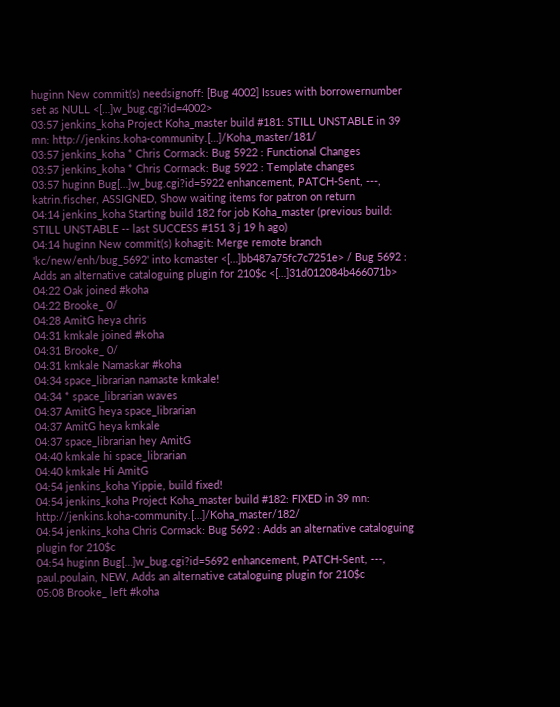huginn New commit(s) needsignoff: [Bug 4002] Issues with borrowernumber set as NULL <[…]w_bug.cgi?id=4002>
03:57 jenkins_koha Project Koha_master build #181: STILL UNSTABLE in 39 mn: http://jenkins.koha-community.[…]/Koha_master/181/
03:57 jenkins_koha * Chris Cormack: Bug 5922 : Functional Changes
03:57 jenkins_koha * Chris Cormack: Bug 5922 : Template changes
03:57 huginn Bug[…]w_bug.cgi?id=5922 enhancement, PATCH-Sent, ---, katrin.fischer, ASSIGNED, Show waiting items for patron on return
04:14 jenkins_koha Starting build 182 for job Koha_master (previous build: STILL UNSTABLE -- last SUCCESS #151 3 j 19 h ago)
04:14 huginn New commit(s) kohagit: Merge remote branch 'kc/new/enh/bug_5692' into kcmaster <[…]bb487a75fc7c7251e> / Bug 5692 : Adds an alternative cataloguing plugin for 210$c <[…]31d012084b466071b>
04:22 Oak joined #koha
04:22 Brooke_ 0/
04:28 AmitG heya chris
04:31 kmkale joined #koha
04:31 Brooke_ 0/
04:31 kmkale Namaskar #koha
04:34 space_librarian namaste kmkale!
04:34 * space_librarian waves
04:37 AmitG heya space_librarian
04:37 AmitG heya kmkale
04:37 space_librarian hey AmitG
04:40 kmkale hi space_librarian
04:40 kmkale Hi AmitG
04:54 jenkins_koha Yippie, build fixed!
04:54 jenkins_koha Project Koha_master build #182: FIXED in 39 mn: http://jenkins.koha-community.[…]/Koha_master/182/
04:54 jenkins_koha Chris Cormack: Bug 5692 : Adds an alternative cataloguing plugin for 210$c
04:54 huginn Bug[…]w_bug.cgi?id=5692 enhancement, PATCH-Sent, ---, paul.poulain, NEW, Adds an alternative cataloguing plugin for 210$c
05:08 Brooke_ left #koha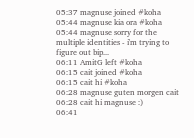05:37 magnuse joined #koha
05:44 magnuse kia ora #koha
05:44 magnuse sorry for the multiple identities - i'm trying to figure out bip...
06:11 AmitG left #koha
06:15 cait joined #koha
06:15 cait hi #koha
06:28 magnuse guten morgen cait
06:28 cait hi magnuse :)
06:41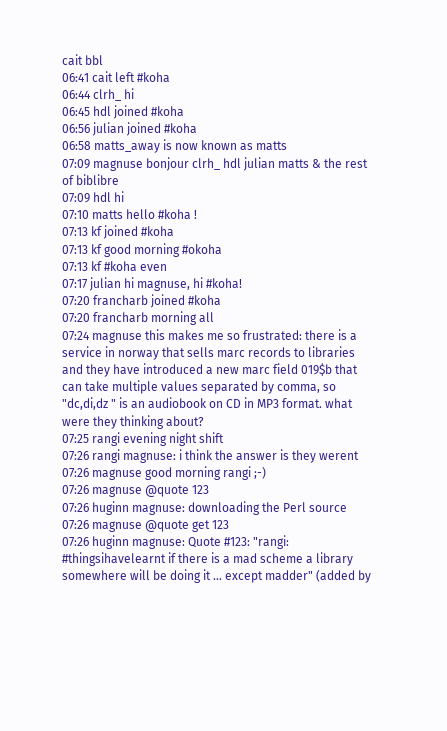cait bbl
06:41 cait left #koha
06:44 clrh_ hi
06:45 hdl joined #koha
06:56 julian joined #koha
06:58 matts_away is now known as matts
07:09 magnuse bonjour clrh_ hdl julian matts & the rest of biblibre
07:09 hdl hi
07:10 matts hello #koha !
07:13 kf joined #koha
07:13 kf good morning #okoha
07:13 kf #koha even
07:17 julian hi magnuse, hi #koha!
07:20 francharb joined #koha
07:20 francharb morning all
07:24 magnuse this makes me so frustrated: there is a service in norway that sells marc records to libraries and they have introduced a new marc field 019$b that can take multiple values separated by comma, so "dc,di,dz " is an audiobook on CD in MP3 format. what were they thinking about?
07:25 rangi evening night shift
07:26 rangi magnuse: i think the answer is they werent
07:26 magnuse good morning rangi ;-)
07:26 magnuse @quote 123
07:26 huginn magnuse: downloading the Perl source
07:26 magnuse @quote get 123
07:26 huginn magnuse: Quote #123: "rangi: #thingsihavelearnt if there is a mad scheme a library somewhere will be doing it ... except madder" (added by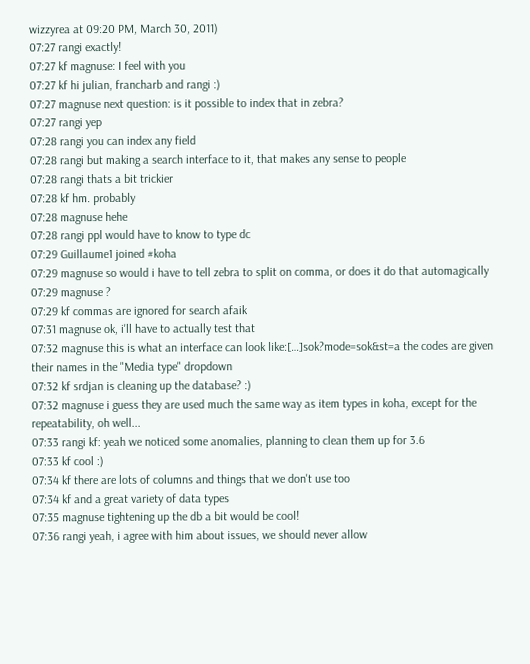wizzyrea at 09:20 PM, March 30, 2011)
07:27 rangi exactly!
07:27 kf magnuse: I feel with you
07:27 kf hi julian, francharb and rangi :)
07:27 magnuse next question: is it possible to index that in zebra?
07:27 rangi yep
07:28 rangi you can index any field
07:28 rangi but making a search interface to it, that makes any sense to people
07:28 rangi thats a bit trickier
07:28 kf hm. probably
07:28 magnuse hehe
07:28 rangi ppl would have to know to type dc
07:29 Guillaume1 joined #koha
07:29 magnuse so would i have to tell zebra to split on comma, or does it do that automagically
07:29 magnuse ?
07:29 kf commas are ignored for search afaik
07:31 magnuse ok, i'll have to actually test that
07:32 magnuse this is what an interface can look like:[…]sok?mode=sok&st=a the codes are given their names in the "Media type" dropdown
07:32 kf srdjan is cleaning up the database? :)
07:32 magnuse i guess they are used much the same way as item types in koha, except for the repeatability, oh well...
07:33 rangi kf: yeah we noticed some anomalies, planning to clean them up for 3.6
07:33 kf cool :)
07:34 kf there are lots of columns and things that we don't use too
07:34 kf and a great variety of data types
07:35 magnuse tightening up the db a bit would be cool!
07:36 rangi yeah, i agree with him about issues, we should never allow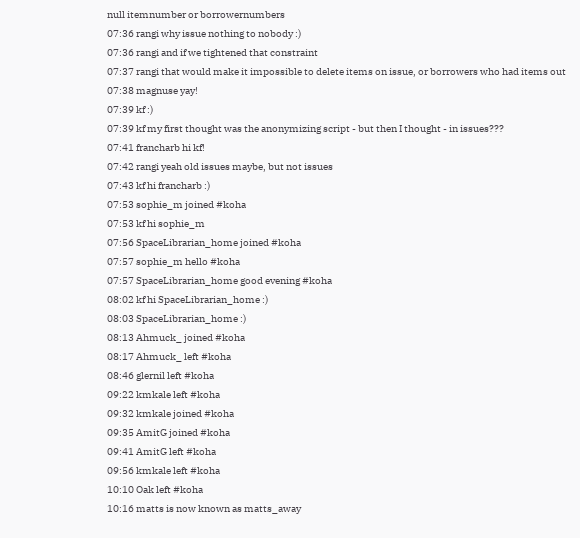null itemnumber or borrowernumbers
07:36 rangi why issue nothing to nobody :)
07:36 rangi and if we tightened that constraint
07:37 rangi that would make it impossible to delete items on issue, or borrowers who had items out
07:38 magnuse yay!
07:39 kf :)
07:39 kf my first thought was the anonymizing script - but then I thought - in issues???
07:41 francharb hi kf!
07:42 rangi yeah old issues maybe, but not issues
07:43 kf hi francharb :)
07:53 sophie_m joined #koha
07:53 kf hi sophie_m
07:56 SpaceLibrarian_home joined #koha
07:57 sophie_m hello #koha
07:57 SpaceLibrarian_home good evening #koha
08:02 kf hi SpaceLibrarian_home :)
08:03 SpaceLibrarian_home :)
08:13 Ahmuck_ joined #koha
08:17 Ahmuck_ left #koha
08:46 glernil left #koha
09:22 kmkale left #koha
09:32 kmkale joined #koha
09:35 AmitG joined #koha
09:41 AmitG left #koha
09:56 kmkale left #koha
10:10 Oak left #koha
10:16 matts is now known as matts_away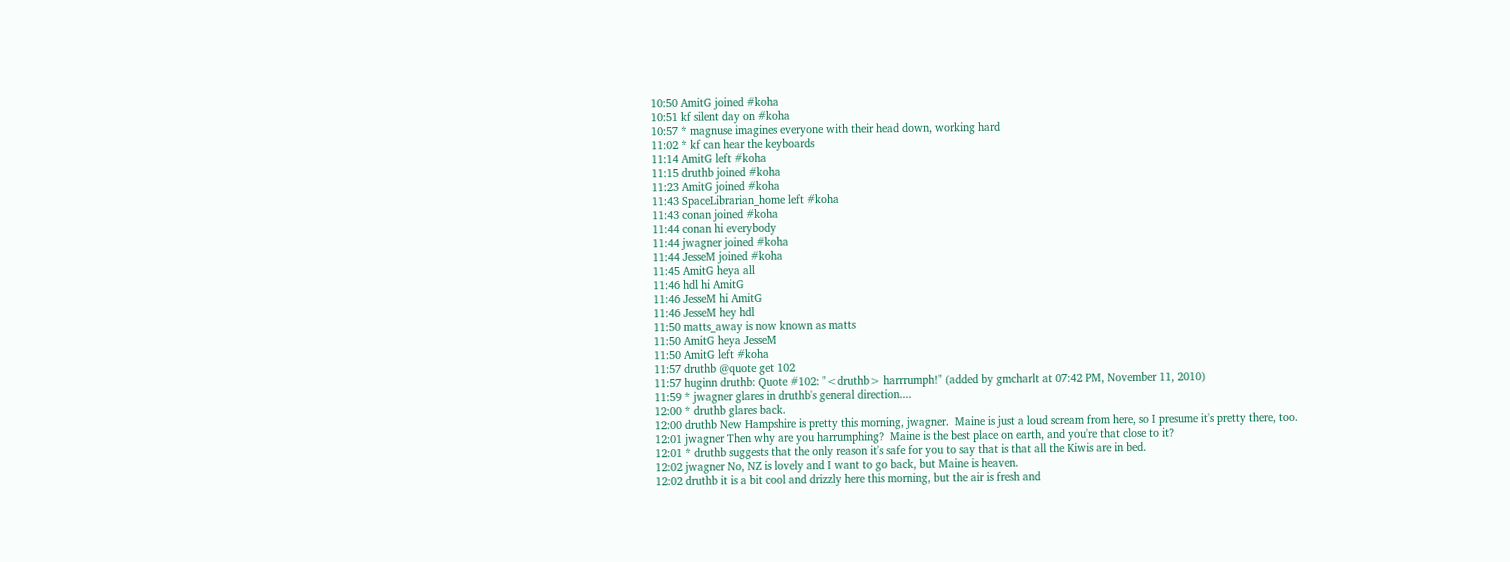10:50 AmitG joined #koha
10:51 kf silent day on #koha
10:57 * magnuse imagines everyone with their head down, working hard
11:02 * kf can hear the keyboards
11:14 AmitG left #koha
11:15 druthb joined #koha
11:23 AmitG joined #koha
11:43 SpaceLibrarian_home left #koha
11:43 conan joined #koha
11:44 conan hi everybody
11:44 jwagner joined #koha
11:44 JesseM joined #koha
11:45 AmitG heya all
11:46 hdl hi AmitG
11:46 JesseM hi AmitG
11:46 JesseM hey hdl
11:50 matts_away is now known as matts
11:50 AmitG heya JesseM
11:50 AmitG left #koha
11:57 druthb @quote get 102
11:57 huginn druthb: Quote #102: "<druthb> harrrumph!" (added by gmcharlt at 07:42 PM, November 11, 2010)
11:59 * jwagner glares in druthb's general direction....
12:00 * druthb glares back.
12:00 druthb New Hampshire is pretty this morning, jwagner.  Maine is just a loud scream from here, so I presume it's pretty there, too.
12:01 jwagner Then why are you harrumphing?  Maine is the best place on earth, and you're that close to it?
12:01 * druthb suggests that the only reason it's safe for you to say that is that all the Kiwis are in bed.
12:02 jwagner No, NZ is lovely and I want to go back, but Maine is heaven.
12:02 druthb it is a bit cool and drizzly here this morning, but the air is fresh and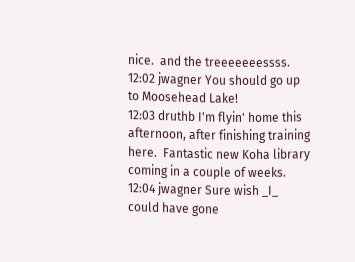nice.  and the treeeeeeessss.
12:02 jwagner You should go up to Moosehead Lake!
12:03 druthb I'm flyin' home this afternoon, after finishing training here.  Fantastic new Koha library coming in a couple of weeks.
12:04 jwagner Sure wish _I_ could have gone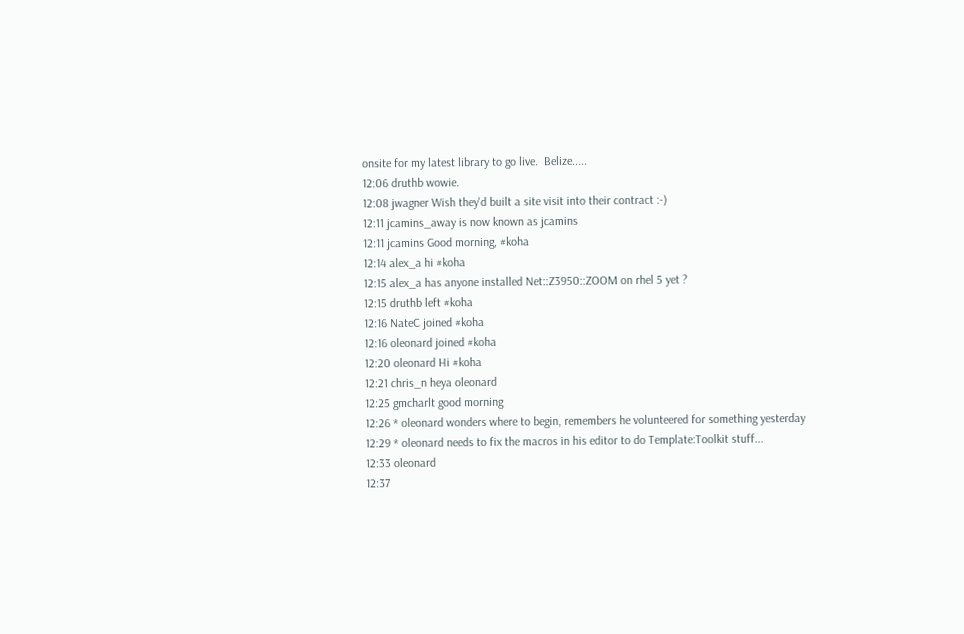onsite for my latest library to go live.  Belize.....
12:06 druthb wowie.
12:08 jwagner Wish they'd built a site visit into their contract :-)
12:11 jcamins_away is now known as jcamins
12:11 jcamins Good morning, #koha
12:14 alex_a hi #koha
12:15 alex_a has anyone installed Net::Z3950::ZOOM on rhel 5 yet ?
12:15 druthb left #koha
12:16 NateC joined #koha
12:16 oleonard joined #koha
12:20 oleonard Hi #koha
12:21 chris_n heya oleonard
12:25 gmcharlt good morning
12:26 * oleonard wonders where to begin, remembers he volunteered for something yesterday
12:29 * oleonard needs to fix the macros in his editor to do Template:Toolkit stuff...
12:33 oleonard
12:37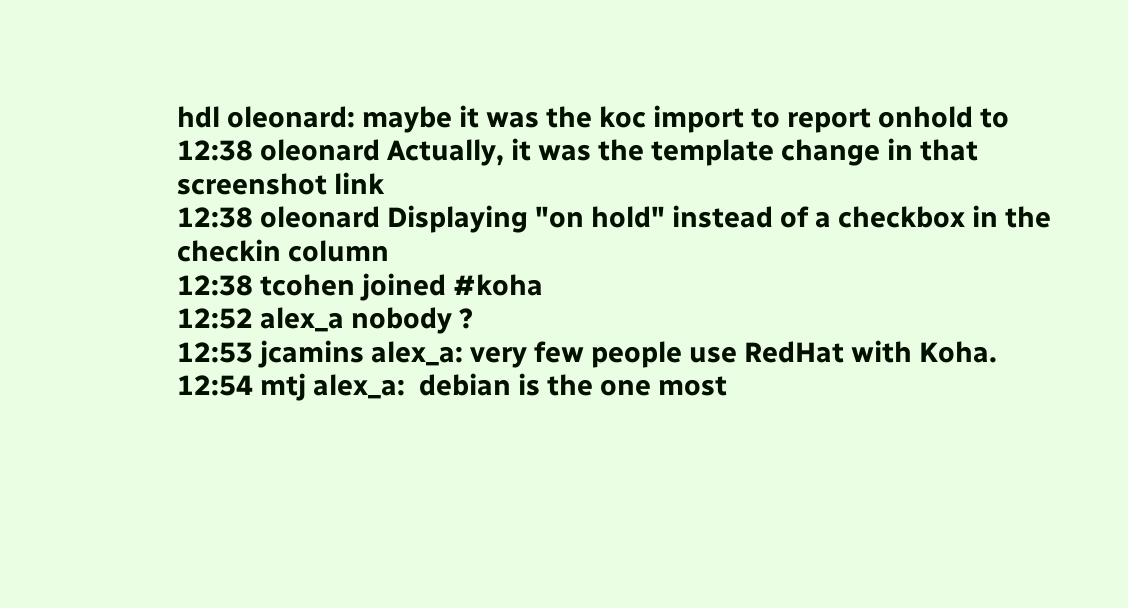hdl oleonard: maybe it was the koc import to report onhold to
12:38 oleonard Actually, it was the template change in that screenshot link
12:38 oleonard Displaying "on hold" instead of a checkbox in the checkin column
12:38 tcohen joined #koha
12:52 alex_a nobody ?
12:53 jcamins alex_a: very few people use RedHat with Koha.
12:54 mtj alex_a:  debian is the one most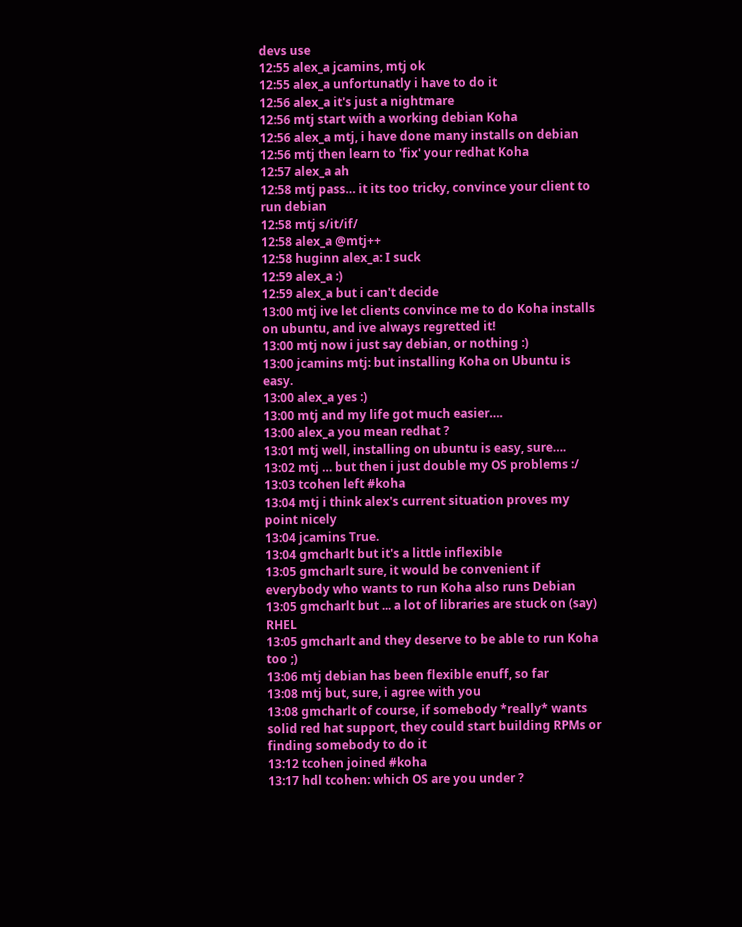devs use
12:55 alex_a jcamins, mtj ok
12:55 alex_a unfortunatly i have to do it
12:56 alex_a it's just a nightmare
12:56 mtj start with a working debian Koha
12:56 alex_a mtj, i have done many installs on debian
12:56 mtj then learn to 'fix' your redhat Koha
12:57 alex_a ah
12:58 mtj pass… it its too tricky, convince your client to run debian
12:58 mtj s/it/if/
12:58 alex_a @mtj++
12:58 huginn alex_a: I suck
12:59 alex_a :)
12:59 alex_a but i can't decide
13:00 mtj ive let clients convince me to do Koha installs on ubuntu, and ive always regretted it!
13:00 mtj now i just say debian, or nothing :)
13:00 jcamins mtj: but installing Koha on Ubuntu is easy.
13:00 alex_a yes :)
13:00 mtj and my life got much easier….
13:00 alex_a you mean redhat ?
13:01 mtj well, installing on ubuntu is easy, sure….
13:02 mtj … but then i just double my OS problems :/
13:03 tcohen left #koha
13:04 mtj i think alex's current situation proves my point nicely
13:04 jcamins True.
13:04 gmcharlt but it's a little inflexible
13:05 gmcharlt sure, it would be convenient if everybody who wants to run Koha also runs Debian
13:05 gmcharlt but ... a lot of libraries are stuck on (say) RHEL
13:05 gmcharlt and they deserve to be able to run Koha too ;)
13:06 mtj debian has been flexible enuff, so far
13:08 mtj but, sure, i agree with you
13:08 gmcharlt of course, if somebody *really* wants solid red hat support, they could start building RPMs or finding somebody to do it
13:12 tcohen joined #koha
13:17 hdl tcohen: which OS are you under ?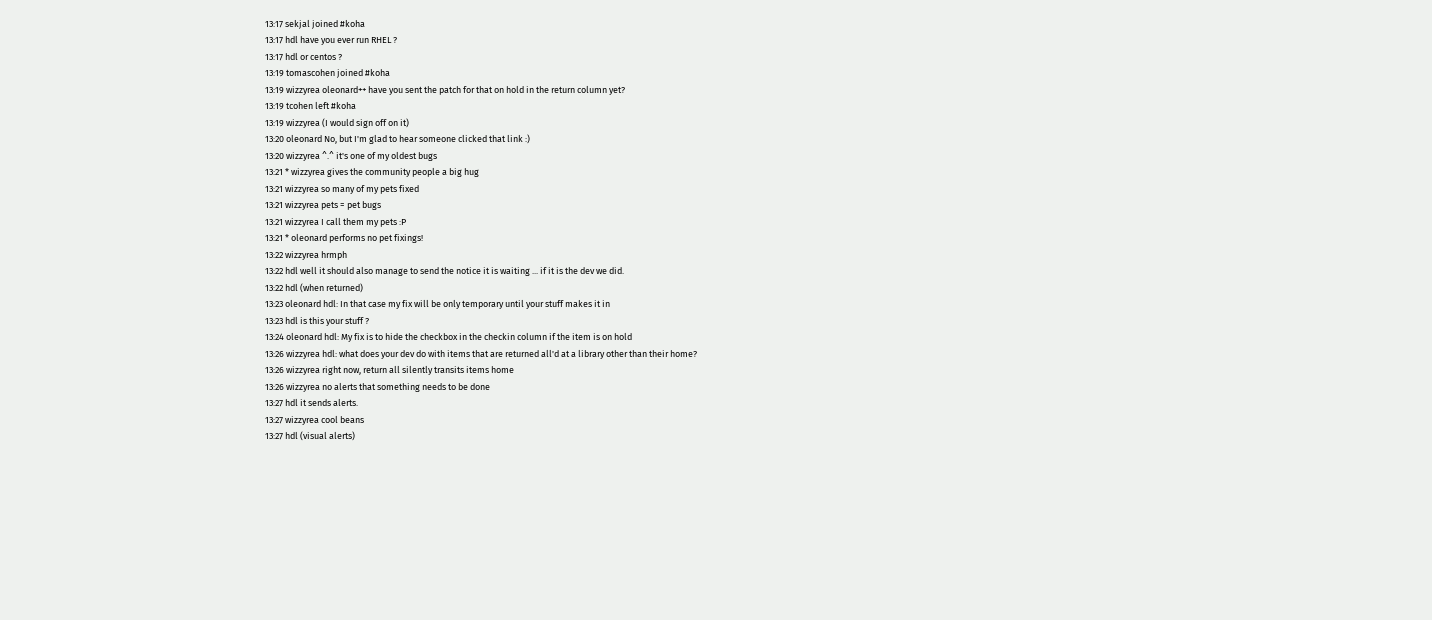13:17 sekjal joined #koha
13:17 hdl have you ever run RHEL ?
13:17 hdl or centos ?
13:19 tomascohen joined #koha
13:19 wizzyrea oleonard++ have you sent the patch for that on hold in the return column yet?
13:19 tcohen left #koha
13:19 wizzyrea (I would sign off on it)
13:20 oleonard No, but I'm glad to hear someone clicked that link :)
13:20 wizzyrea ^.^ it's one of my oldest bugs
13:21 * wizzyrea gives the community people a big hug
13:21 wizzyrea so many of my pets fixed
13:21 wizzyrea pets = pet bugs
13:21 wizzyrea I call them my pets :P
13:21 * oleonard performs no pet fixings!
13:22 wizzyrea hrmph
13:22 hdl well it should also manage to send the notice it is waiting ... if it is the dev we did.
13:22 hdl (when returned)
13:23 oleonard hdl: In that case my fix will be only temporary until your stuff makes it in
13:23 hdl is this your stuff ?
13:24 oleonard hdl: My fix is to hide the checkbox in the checkin column if the item is on hold
13:26 wizzyrea hdl: what does your dev do with items that are returned all'd at a library other than their home?
13:26 wizzyrea right now, return all silently transits items home
13:26 wizzyrea no alerts that something needs to be done
13:27 hdl it sends alerts.
13:27 wizzyrea cool beans
13:27 hdl (visual alerts)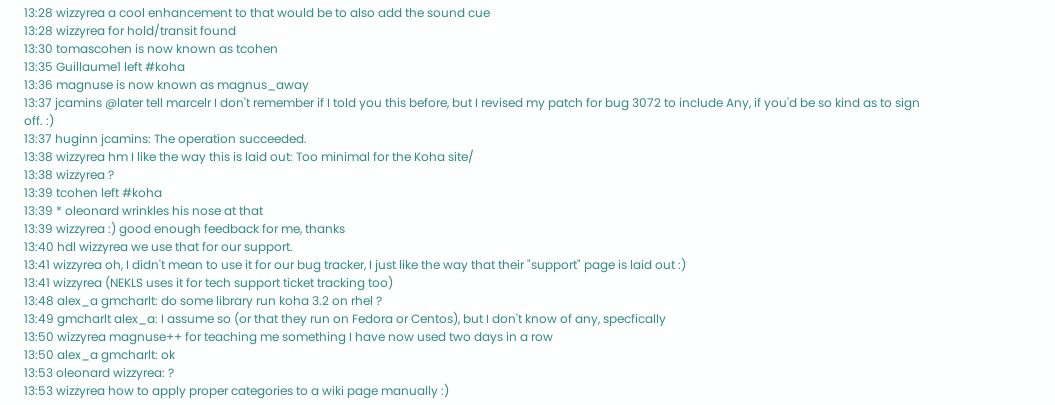13:28 wizzyrea a cool enhancement to that would be to also add the sound cue
13:28 wizzyrea for hold/transit found
13:30 tomascohen is now known as tcohen
13:35 Guillaume1 left #koha
13:36 magnuse is now known as magnus_away
13:37 jcamins @later tell marcelr I don't remember if I told you this before, but I revised my patch for bug 3072 to include Any, if you'd be so kind as to sign off. :)
13:37 huginn jcamins: The operation succeeded.
13:38 wizzyrea hm I like the way this is laid out: Too minimal for the Koha site/
13:38 wizzyrea ?
13:39 tcohen left #koha
13:39 * oleonard wrinkles his nose at that
13:39 wizzyrea :) good enough feedback for me, thanks
13:40 hdl wizzyrea we use that for our support.
13:41 wizzyrea oh, I didn't mean to use it for our bug tracker, I just like the way that their "support" page is laid out :)
13:41 wizzyrea (NEKLS uses it for tech support ticket tracking too)
13:48 alex_a gmcharlt: do some library run koha 3.2 on rhel ?
13:49 gmcharlt alex_a: I assume so (or that they run on Fedora or Centos), but I don't know of any, specfically
13:50 wizzyrea magnuse++ for teaching me something I have now used two days in a row
13:50 alex_a gmcharlt: ok
13:53 oleonard wizzyrea: ?
13:53 wizzyrea how to apply proper categories to a wiki page manually :)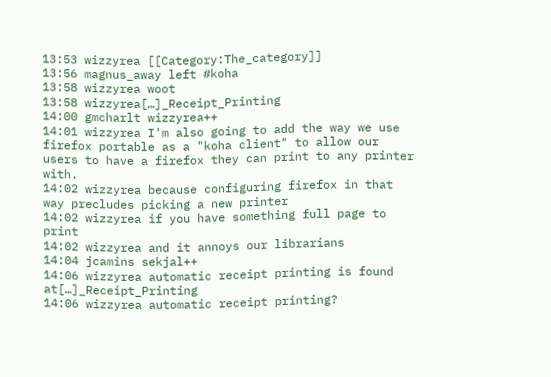13:53 wizzyrea [[Category:The_category]]
13:56 magnus_away left #koha
13:58 wizzyrea woot
13:58 wizzyrea[…]_Receipt_Printing
14:00 gmcharlt wizzyrea++
14:01 wizzyrea I'm also going to add the way we use firefox portable as a "koha client" to allow our users to have a firefox they can print to any printer with.
14:02 wizzyrea because configuring firefox in that way precludes picking a new printer
14:02 wizzyrea if you have something full page to print
14:02 wizzyrea and it annoys our librarians
14:04 jcamins sekjal++
14:06 wizzyrea automatic receipt printing is found at[…]_Receipt_Printing
14:06 wizzyrea automatic receipt printing?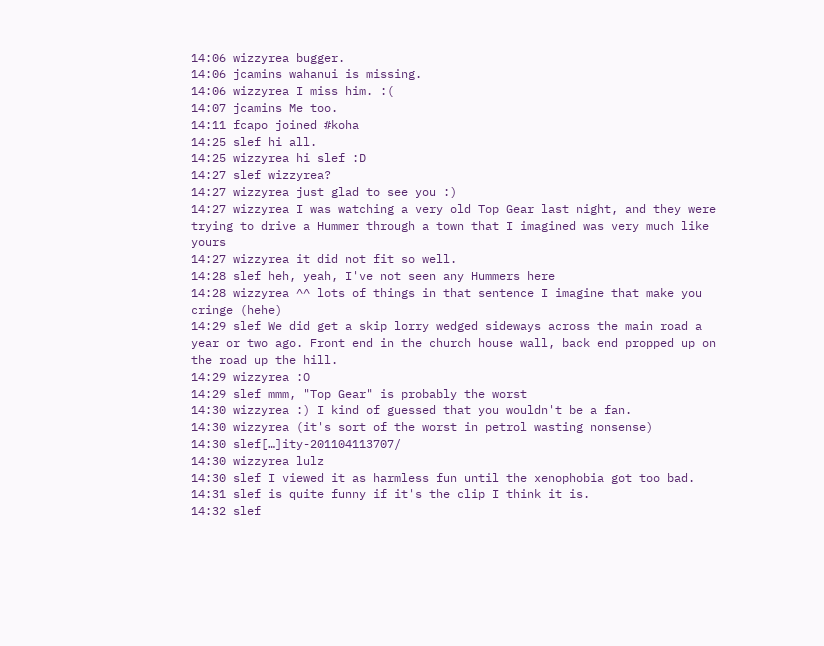14:06 wizzyrea bugger.
14:06 jcamins wahanui is missing.
14:06 wizzyrea I miss him. :(
14:07 jcamins Me too.
14:11 fcapo joined #koha
14:25 slef hi all.
14:25 wizzyrea hi slef :D
14:27 slef wizzyrea?
14:27 wizzyrea just glad to see you :)
14:27 wizzyrea I was watching a very old Top Gear last night, and they were trying to drive a Hummer through a town that I imagined was very much like yours
14:27 wizzyrea it did not fit so well.
14:28 slef heh, yeah, I've not seen any Hummers here
14:28 wizzyrea ^^ lots of things in that sentence I imagine that make you cringe (hehe)
14:29 slef We did get a skip lorry wedged sideways across the main road a year or two ago. Front end in the church house wall, back end propped up on the road up the hill.
14:29 wizzyrea :O
14:29 slef mmm, "Top Gear" is probably the worst
14:30 wizzyrea :) I kind of guessed that you wouldn't be a fan.
14:30 wizzyrea (it's sort of the worst in petrol wasting nonsense)
14:30 slef[…]ity-201104113707/
14:30 wizzyrea lulz
14:30 slef I viewed it as harmless fun until the xenophobia got too bad.
14:31 slef is quite funny if it's the clip I think it is.
14:32 slef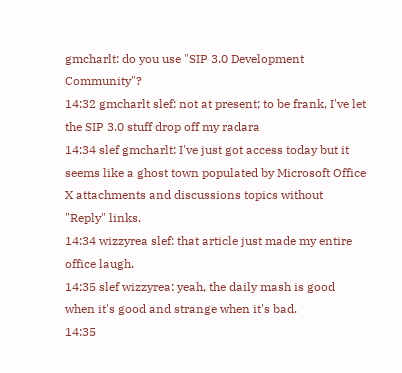gmcharlt: do you use "SIP 3.0 Development Community"?
14:32 gmcharlt slef: not at present; to be frank, I've let the SIP 3.0 stuff drop off my radara
14:34 slef gmcharlt: I've just got access today but it seems like a ghost town populated by Microsoft Office X attachments and discussions topics without "Reply" links.
14:34 wizzyrea slef: that article just made my entire office laugh.
14:35 slef wizzyrea: yeah, the daily mash is good when it's good and strange when it's bad.
14:35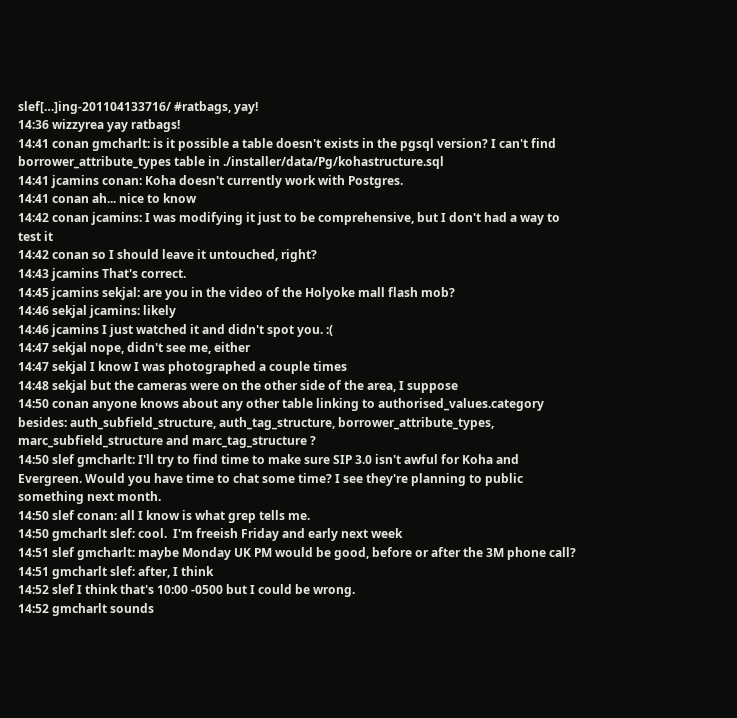slef[…]ing-201104133716/ #ratbags, yay!
14:36 wizzyrea yay ratbags!
14:41 conan gmcharlt: is it possible a table doesn't exists in the pgsql version? I can't find borrower_attribute_types table in ./installer/data/Pg/kohastructure.sql
14:41 jcamins conan: Koha doesn't currently work with Postgres.
14:41 conan ah... nice to know
14:42 conan jcamins: I was modifying it just to be comprehensive, but I don't had a way to test it
14:42 conan so I should leave it untouched, right?
14:43 jcamins That's correct.
14:45 jcamins sekjal: are you in the video of the Holyoke mall flash mob?
14:46 sekjal jcamins: likely
14:46 jcamins I just watched it and didn't spot you. :(
14:47 sekjal nope, didn't see me, either
14:47 sekjal I know I was photographed a couple times
14:48 sekjal but the cameras were on the other side of the area, I suppose
14:50 conan anyone knows about any other table linking to authorised_values.category besides: auth_subfield_structure, auth_tag_structure, borrower_attribute_types, marc_subfield_structure and marc_tag_structure ?
14:50 slef gmcharlt: I'll try to find time to make sure SIP 3.0 isn't awful for Koha and Evergreen. Would you have time to chat some time? I see they're planning to public something next month.
14:50 slef conan: all I know is what grep tells me.
14:50 gmcharlt slef: cool.  I'm freeish Friday and early next week
14:51 slef gmcharlt: maybe Monday UK PM would be good, before or after the 3M phone call?
14:51 gmcharlt slef: after, I think
14:52 slef I think that's 10:00 -0500 but I could be wrong.
14:52 gmcharlt sounds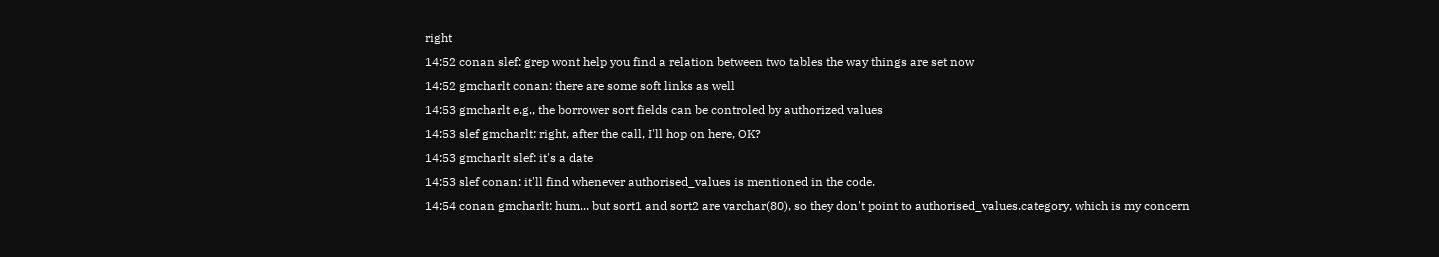right
14:52 conan slef: grep wont help you find a relation between two tables the way things are set now
14:52 gmcharlt conan: there are some soft links as well
14:53 gmcharlt e.g., the borrower sort fields can be controled by authorized values
14:53 slef gmcharlt: right, after the call, I'll hop on here, OK?
14:53 gmcharlt slef: it's a date
14:53 slef conan: it'll find whenever authorised_values is mentioned in the code.
14:54 conan gmcharlt: hum... but sort1 and sort2 are varchar(80), so they don't point to authorised_values.category, which is my concern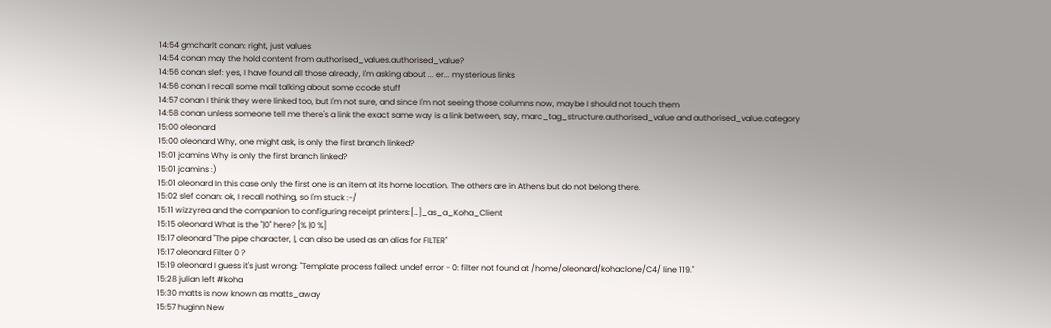14:54 gmcharlt conan: right, just values
14:54 conan may the hold content from authorised_values.authorised_value?
14:56 conan slef: yes, I have found all those already, I'm asking about ... er... mysterious links
14:56 conan I recall some mail talking about some ccode stuff
14:57 conan I think they were linked too, but I'm not sure, and since I'm not seeing those columns now, maybe I should not touch them
14:58 conan unless someone tell me there's a link the exact same way is a link between, say, marc_tag_structure.authorised_value and authorised_value.category
15:00 oleonard
15:00 oleonard Why, one might ask, is only the first branch linked?
15:01 jcamins Why is only the first branch linked?
15:01 jcamins :)
15:01 oleonard In this case only the first one is an item at its home location. The others are in Athens but do not belong there.
15:02 slef conan: ok, I recall nothing, so I'm stuck :-/
15:11 wizzyrea and the companion to configuring receipt printers:[…]_as_a_Koha_Client
15:15 oleonard What is the "|0" here? [% |0 %]
15:17 oleonard "The pipe character, |, can also be used as an alias for FILTER"
15:17 oleonard Filter 0 ?
15:19 oleonard I guess it's just wrong: "Template process failed: undef error - 0: filter not found at /home/oleonard/kohaclone/C4/ line 119."
15:28 julian left #koha
15:30 matts is now known as matts_away
15:57 huginn New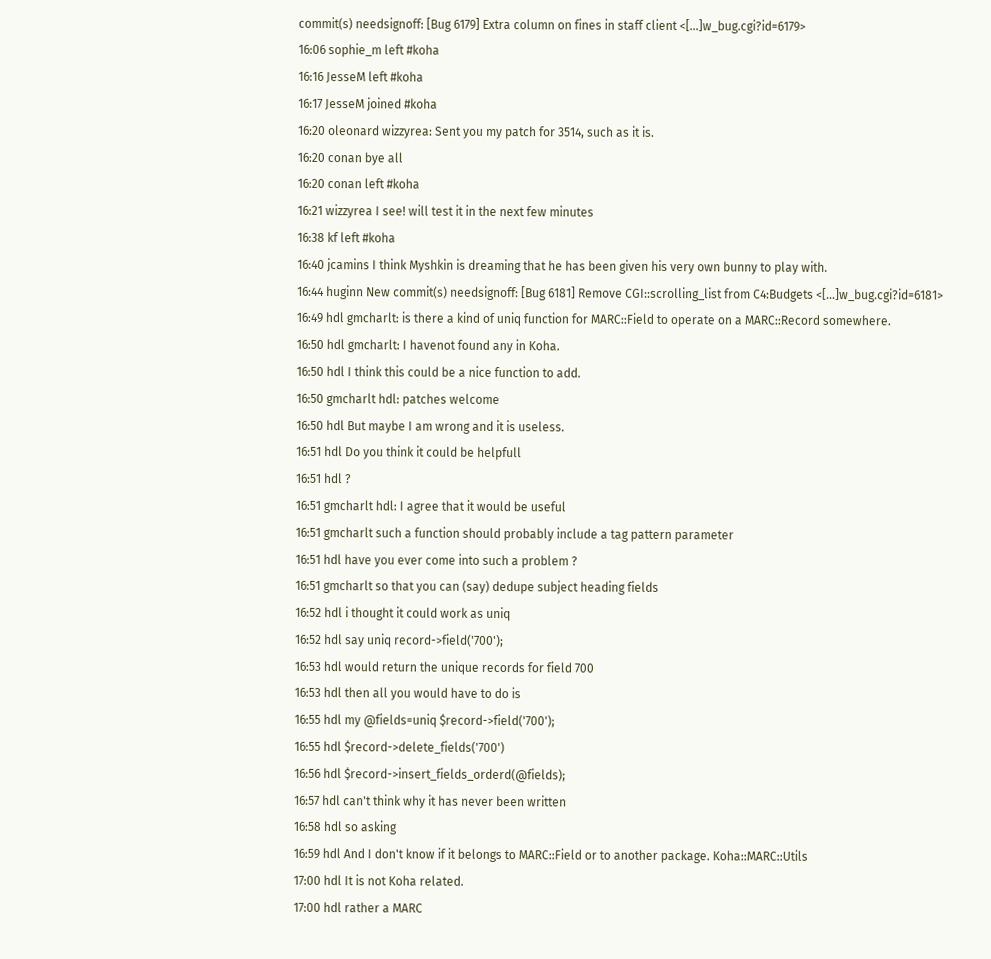commit(s) needsignoff: [Bug 6179] Extra column on fines in staff client <[…]w_bug.cgi?id=6179>
16:06 sophie_m left #koha
16:16 JesseM left #koha
16:17 JesseM joined #koha
16:20 oleonard wizzyrea: Sent you my patch for 3514, such as it is.
16:20 conan bye all
16:20 conan left #koha
16:21 wizzyrea I see! will test it in the next few minutes
16:38 kf left #koha
16:40 jcamins I think Myshkin is dreaming that he has been given his very own bunny to play with.
16:44 huginn New commit(s) needsignoff: [Bug 6181] Remove CGI::scrolling_list from C4:Budgets <[…]w_bug.cgi?id=6181>
16:49 hdl gmcharlt: is there a kind of uniq function for MARC::Field to operate on a MARC::Record somewhere.
16:50 hdl gmcharlt: I havenot found any in Koha.
16:50 hdl I think this could be a nice function to add.
16:50 gmcharlt hdl: patches welcome
16:50 hdl But maybe I am wrong and it is useless.
16:51 hdl Do you think it could be helpfull
16:51 hdl ?
16:51 gmcharlt hdl: I agree that it would be useful
16:51 gmcharlt such a function should probably include a tag pattern parameter
16:51 hdl have you ever come into such a problem ?
16:51 gmcharlt so that you can (say) dedupe subject heading fields
16:52 hdl i thought it could work as uniq
16:52 hdl say uniq record->field('700');
16:53 hdl would return the unique records for field 700
16:53 hdl then all you would have to do is
16:55 hdl my @fields=uniq $record->field('700');
16:55 hdl $record->delete_fields('700')
16:56 hdl $record->insert_fields_orderd(@fields);
16:57 hdl can't think why it has never been written
16:58 hdl so asking
16:59 hdl And I don't know if it belongs to MARC::Field or to another package. Koha::MARC::Utils
17:00 hdl It is not Koha related.
17:00 hdl rather a MARC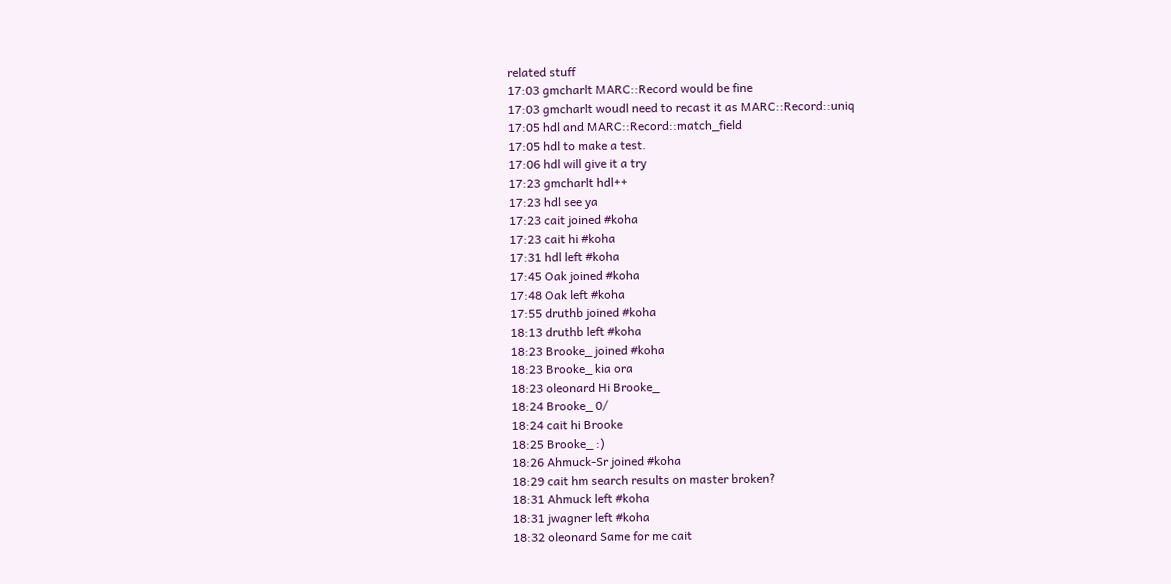related stuff
17:03 gmcharlt MARC::Record would be fine
17:03 gmcharlt woudl need to recast it as MARC::Record::uniq
17:05 hdl and MARC::Record::match_field
17:05 hdl to make a test.
17:06 hdl will give it a try
17:23 gmcharlt hdl++
17:23 hdl see ya
17:23 cait joined #koha
17:23 cait hi #koha
17:31 hdl left #koha
17:45 Oak joined #koha
17:48 Oak left #koha
17:55 druthb joined #koha
18:13 druthb left #koha
18:23 Brooke_ joined #koha
18:23 Brooke_ kia ora
18:23 oleonard Hi Brooke_
18:24 Brooke_ 0/
18:24 cait hi Brooke
18:25 Brooke_ :)
18:26 Ahmuck-Sr joined #koha
18:29 cait hm search results on master broken?
18:31 Ahmuck left #koha
18:31 jwagner left #koha
18:32 oleonard Same for me cait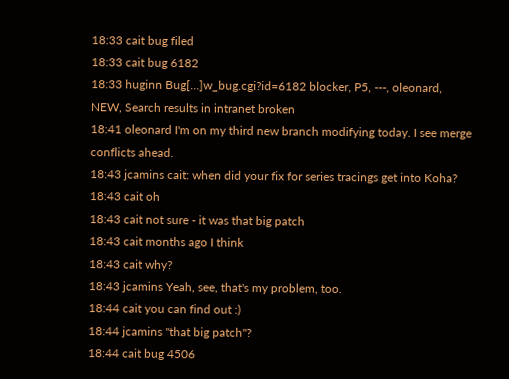18:33 cait bug filed
18:33 cait bug 6182
18:33 huginn Bug[…]w_bug.cgi?id=6182 blocker, P5, ---, oleonard, NEW, Search results in intranet broken
18:41 oleonard I'm on my third new branch modifying today. I see merge conflicts ahead.
18:43 jcamins cait: when did your fix for series tracings get into Koha?
18:43 cait oh
18:43 cait not sure - it was that big patch
18:43 cait months ago I think
18:43 cait why?
18:43 jcamins Yeah, see, that's my problem, too.
18:44 cait you can find out :)
18:44 jcamins "that big patch"?
18:44 cait bug 4506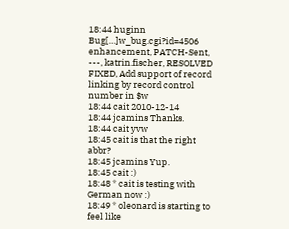18:44 huginn Bug[…]w_bug.cgi?id=4506 enhancement, PATCH-Sent, ---, katrin.fischer, RESOLVED FIXED, Add support of record linking by record control number in $w
18:44 cait 2010-12-14
18:44 jcamins Thanks.
18:44 cait yvw
18:45 cait is that the right abbr?
18:45 jcamins Yup.
18:45 cait :)
18:48 * cait is testing with German now :)
18:49 * oleonard is starting to feel like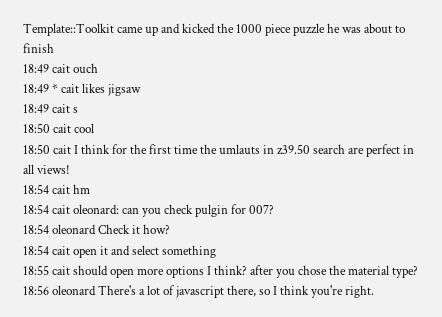Template::Toolkit came up and kicked the 1000 piece puzzle he was about to finish
18:49 cait ouch
18:49 * cait likes jigsaw
18:49 cait s
18:50 cait cool
18:50 cait I think for the first time the umlauts in z39.50 search are perfect in all views!
18:54 cait hm
18:54 cait oleonard: can you check pulgin for 007?
18:54 oleonard Check it how?
18:54 cait open it and select something
18:55 cait should open more options I think? after you chose the material type?
18:56 oleonard There's a lot of javascript there, so I think you're right.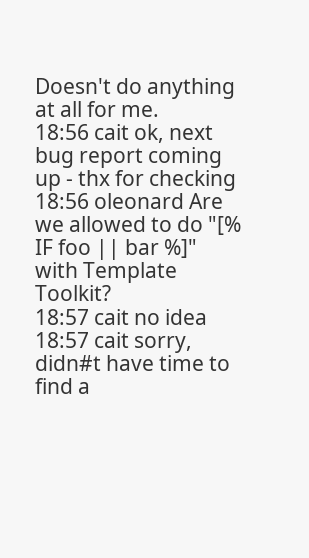Doesn't do anything at all for me.
18:56 cait ok, next bug report coming up - thx for checking
18:56 oleonard Are we allowed to do "[% IF foo || bar %]" with Template Toolkit?
18:57 cait no idea
18:57 cait sorry, didn#t have time to find a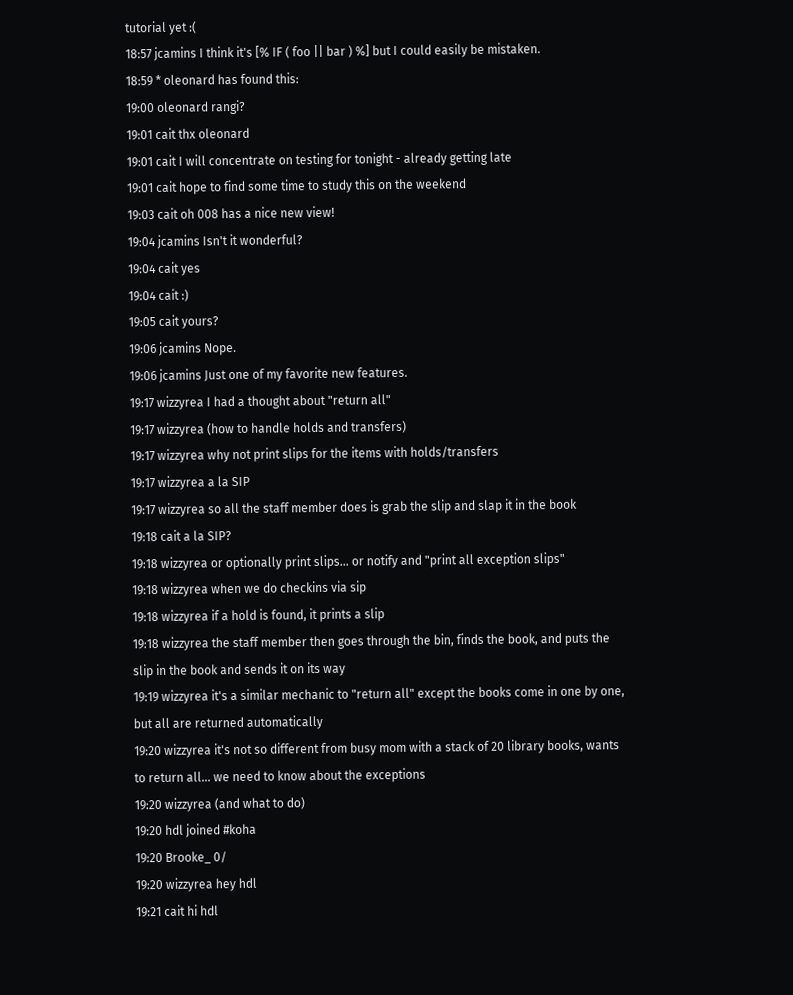tutorial yet :(
18:57 jcamins I think it's [% IF ( foo || bar ) %] but I could easily be mistaken.
18:59 * oleonard has found this:
19:00 oleonard rangi?
19:01 cait thx oleonard
19:01 cait I will concentrate on testing for tonight - already getting late
19:01 cait hope to find some time to study this on the weekend
19:03 cait oh 008 has a nice new view!
19:04 jcamins Isn't it wonderful?
19:04 cait yes
19:04 cait :)
19:05 cait yours?
19:06 jcamins Nope.
19:06 jcamins Just one of my favorite new features.
19:17 wizzyrea I had a thought about "return all"
19:17 wizzyrea (how to handle holds and transfers)
19:17 wizzyrea why not print slips for the items with holds/transfers
19:17 wizzyrea a la SIP
19:17 wizzyrea so all the staff member does is grab the slip and slap it in the book
19:18 cait a la SIP?
19:18 wizzyrea or optionally print slips... or notify and "print all exception slips"
19:18 wizzyrea when we do checkins via sip
19:18 wizzyrea if a hold is found, it prints a slip
19:18 wizzyrea the staff member then goes through the bin, finds the book, and puts the slip in the book and sends it on its way
19:19 wizzyrea it's a similar mechanic to "return all" except the books come in one by one, but all are returned automatically
19:20 wizzyrea it's not so different from busy mom with a stack of 20 library books, wants to return all... we need to know about the exceptions
19:20 wizzyrea (and what to do)
19:20 hdl joined #koha
19:20 Brooke_ 0/
19:20 wizzyrea hey hdl
19:21 cait hi hdl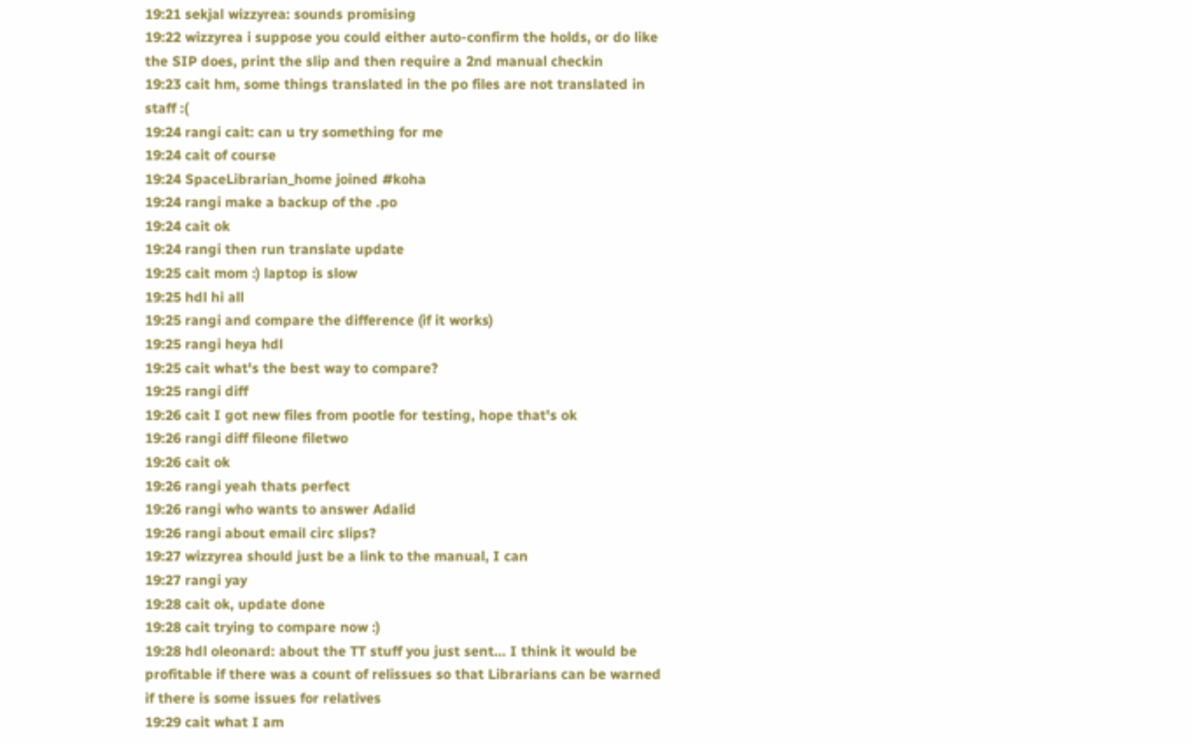19:21 sekjal wizzyrea: sounds promising
19:22 wizzyrea i suppose you could either auto-confirm the holds, or do like the SIP does, print the slip and then require a 2nd manual checkin
19:23 cait hm, some things translated in the po files are not translated in staff :(
19:24 rangi cait: can u try something for me
19:24 cait of course
19:24 SpaceLibrarian_home joined #koha
19:24 rangi make a backup of the .po
19:24 cait ok
19:24 rangi then run translate update
19:25 cait mom :) laptop is slow
19:25 hdl hi all
19:25 rangi and compare the difference (if it works)
19:25 rangi heya hdl
19:25 cait what's the best way to compare?
19:25 rangi diff
19:26 cait I got new files from pootle for testing, hope that's ok
19:26 rangi diff fileone filetwo
19:26 cait ok
19:26 rangi yeah thats perfect
19:26 rangi who wants to answer Adalid
19:26 rangi about email circ slips?
19:27 wizzyrea should just be a link to the manual, I can
19:27 rangi yay
19:28 cait ok, update done
19:28 cait trying to compare now :)
19:28 hdl oleonard: about the TT stuff you just sent... I think it would be profitable if there was a count of relissues so that Librarians can be warned if there is some issues for relatives
19:29 cait what I am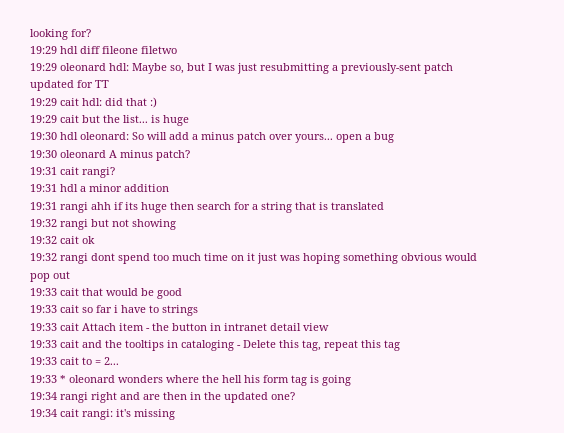looking for?
19:29 hdl diff fileone filetwo
19:29 oleonard hdl: Maybe so, but I was just resubmitting a previously-sent patch updated for TT
19:29 cait hdl: did that :)
19:29 cait but the list... is huge
19:30 hdl oleonard: So will add a minus patch over yours... open a bug
19:30 oleonard A minus patch?
19:31 cait rangi?
19:31 hdl a minor addition
19:31 rangi ahh if its huge then search for a string that is translated
19:32 rangi but not showing
19:32 cait ok
19:32 rangi dont spend too much time on it just was hoping something obvious would pop out
19:33 cait that would be good
19:33 cait so far i have to strings
19:33 cait Attach item - the button in intranet detail view
19:33 cait and the tooltips in cataloging - Delete this tag, repeat this tag
19:33 cait to = 2...
19:33 * oleonard wonders where the hell his form tag is going
19:34 rangi right and are then in the updated one?
19:34 cait rangi: it's missing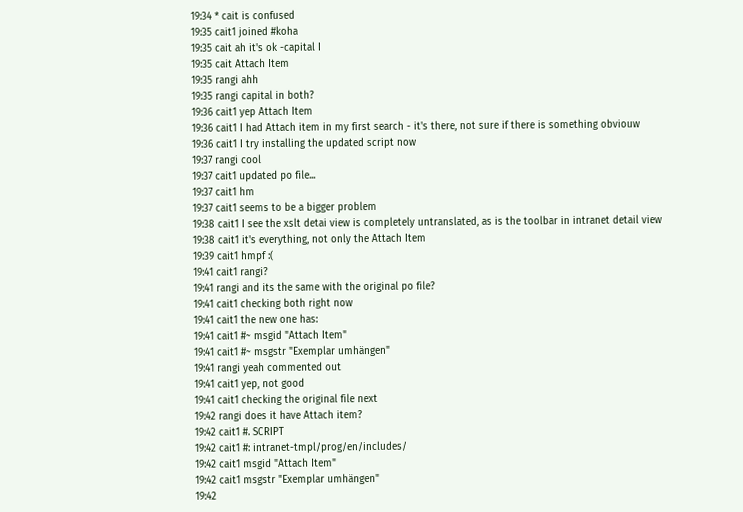19:34 * cait is confused
19:35 cait1 joined #koha
19:35 cait ah it's ok -capital I
19:35 cait Attach Item
19:35 rangi ahh
19:35 rangi capital in both?
19:36 cait1 yep Attach Item
19:36 cait1 I had Attach item in my first search - it's there, not sure if there is something obviouw
19:36 cait1 I try installing the updated script now
19:37 rangi cool
19:37 cait1 updated po file...
19:37 cait1 hm
19:37 cait1 seems to be a bigger problem
19:38 cait1 I see the xslt detai view is completely untranslated, as is the toolbar in intranet detail view
19:38 cait1 it's everything, not only the Attach Item
19:39 cait1 hmpf :(
19:41 cait1 rangi?
19:41 rangi and its the same with the original po file?
19:41 cait1 checking both right now
19:41 cait1 the new one has:
19:41 cait1 #~ msgid "Attach Item"
19:41 cait1 #~ msgstr "Exemplar umhängen"
19:41 rangi yeah commented out
19:41 cait1 yep, not good
19:41 cait1 checking the original file next
19:42 rangi does it have Attach item?
19:42 cait1 #. SCRIPT
19:42 cait1 #: intranet-tmpl/prog/en/includes/
19:42 cait1 msgid "Attach Item"
19:42 cait1 msgstr "Exemplar umhängen"
19:42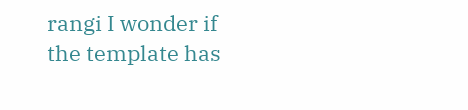rangi I wonder if the template has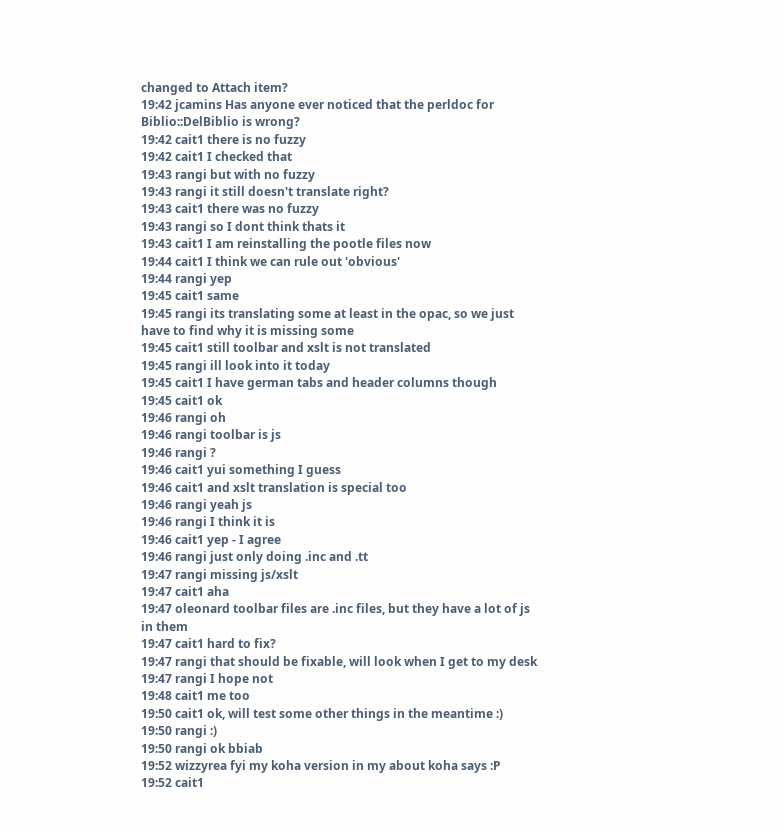changed to Attach item?
19:42 jcamins Has anyone ever noticed that the perldoc for Biblio::DelBiblio is wrong?
19:42 cait1 there is no fuzzy
19:42 cait1 I checked that
19:43 rangi but with no fuzzy
19:43 rangi it still doesn't translate right?
19:43 cait1 there was no fuzzy
19:43 rangi so I dont think thats it
19:43 cait1 I am reinstalling the pootle files now
19:44 cait1 I think we can rule out 'obvious'
19:44 rangi yep
19:45 cait1 same
19:45 rangi its translating some at least in the opac, so we just have to find why it is missing some
19:45 cait1 still toolbar and xslt is not translated
19:45 rangi ill look into it today
19:45 cait1 I have german tabs and header columns though
19:45 cait1 ok
19:46 rangi oh
19:46 rangi toolbar is js
19:46 rangi ?
19:46 cait1 yui something I guess
19:46 cait1 and xslt translation is special too
19:46 rangi yeah js
19:46 rangi I think it is
19:46 cait1 yep - I agree
19:46 rangi just only doing .inc and .tt
19:47 rangi missing js/xslt
19:47 cait1 aha
19:47 oleonard toolbar files are .inc files, but they have a lot of js in them
19:47 cait1 hard to fix?
19:47 rangi that should be fixable, will look when I get to my desk
19:47 rangi I hope not
19:48 cait1 me too
19:50 cait1 ok, will test some other things in the meantime :)
19:50 rangi :)
19:50 rangi ok bbiab
19:52 wizzyrea fyi my koha version in my about koha says :P
19:52 cait1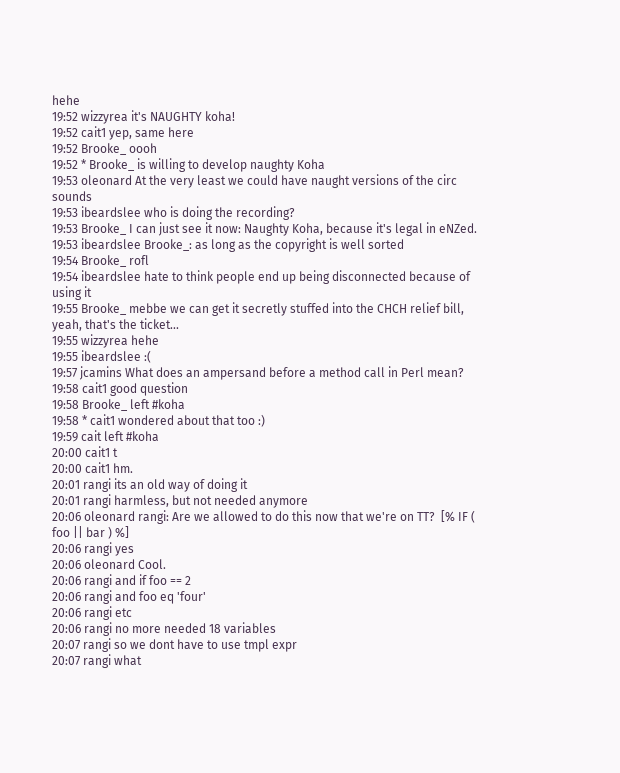hehe
19:52 wizzyrea it's NAUGHTY koha!
19:52 cait1 yep, same here
19:52 Brooke_ oooh
19:52 * Brooke_ is willing to develop naughty Koha
19:53 oleonard At the very least we could have naught versions of the circ sounds
19:53 ibeardslee who is doing the recording?
19:53 Brooke_ I can just see it now: Naughty Koha, because it's legal in eNZed.
19:53 ibeardslee Brooke_: as long as the copyright is well sorted
19:54 Brooke_ rofl
19:54 ibeardslee hate to think people end up being disconnected because of using it
19:55 Brooke_ mebbe we can get it secretly stuffed into the CHCH relief bill, yeah, that's the ticket...
19:55 wizzyrea hehe
19:55 ibeardslee :(
19:57 jcamins What does an ampersand before a method call in Perl mean?
19:58 cait1 good question
19:58 Brooke_ left #koha
19:58 * cait1 wondered about that too :)
19:59 cait left #koha
20:00 cait1 t
20:00 cait1 hm.
20:01 rangi its an old way of doing it
20:01 rangi harmless, but not needed anymore
20:06 oleonard rangi: Are we allowed to do this now that we're on TT?  [% IF ( foo || bar ) %]
20:06 rangi yes
20:06 oleonard Cool.
20:06 rangi and if foo == 2
20:06 rangi and foo eq 'four'
20:06 rangi etc
20:06 rangi no more needed 18 variables
20:07 rangi so we dont have to use tmpl expr
20:07 rangi what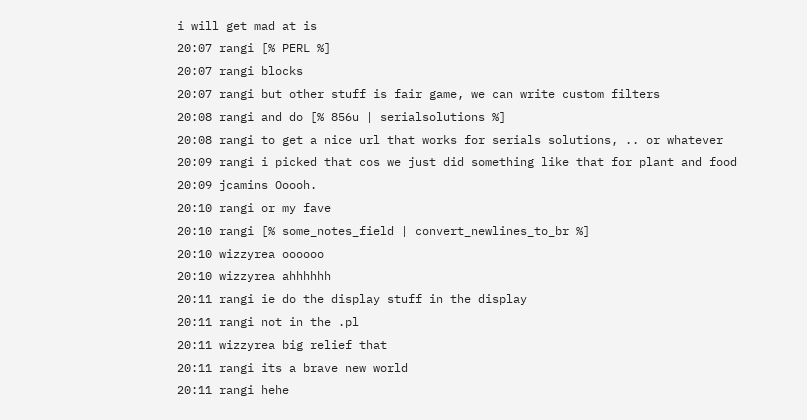i will get mad at is
20:07 rangi [% PERL %]
20:07 rangi blocks
20:07 rangi but other stuff is fair game, we can write custom filters
20:08 rangi and do [% 856u | serialsolutions %]
20:08 rangi to get a nice url that works for serials solutions, .. or whatever
20:09 rangi i picked that cos we just did something like that for plant and food
20:09 jcamins Ooooh.
20:10 rangi or my fave
20:10 rangi [% some_notes_field | convert_newlines_to_br %]
20:10 wizzyrea oooooo
20:10 wizzyrea ahhhhhh
20:11 rangi ie do the display stuff in the display
20:11 rangi not in the .pl
20:11 wizzyrea big relief that
20:11 rangi its a brave new world
20:11 rangi hehe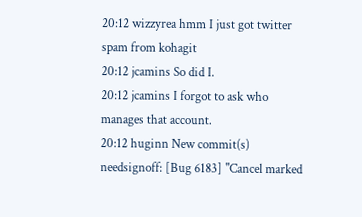20:12 wizzyrea hmm I just got twitter spam from kohagit
20:12 jcamins So did I.
20:12 jcamins I forgot to ask who manages that account.
20:12 huginn New commit(s) needsignoff: [Bug 6183] "Cancel marked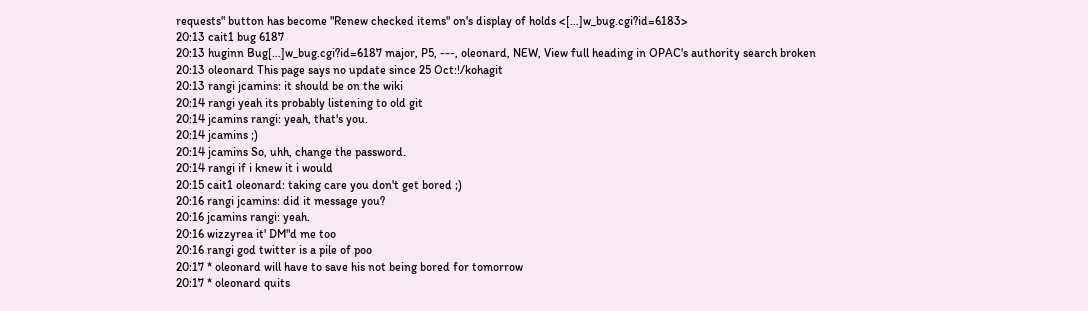requests" button has become "Renew checked items" on's display of holds <[…]w_bug.cgi?id=6183>
20:13 cait1 bug 6187
20:13 huginn Bug[…]w_bug.cgi?id=6187 major, P5, ---, oleonard, NEW, View full heading in OPAC's authority search broken
20:13 oleonard This page says no update since 25 Oct:!/kohagit
20:13 rangi jcamins: it should be on the wiki
20:14 rangi yeah its probably listening to old git
20:14 jcamins rangi: yeah, that's you.
20:14 jcamins ;)
20:14 jcamins So, uhh, change the password.
20:14 rangi if i knew it i would
20:15 cait1 oleonard: taking care you don't get bored ;)
20:16 rangi jcamins: did it message you?
20:16 jcamins rangi: yeah.
20:16 wizzyrea it' DM"d me too
20:16 rangi god twitter is a pile of poo
20:17 * oleonard will have to save his not being bored for tomorrow
20:17 * oleonard quits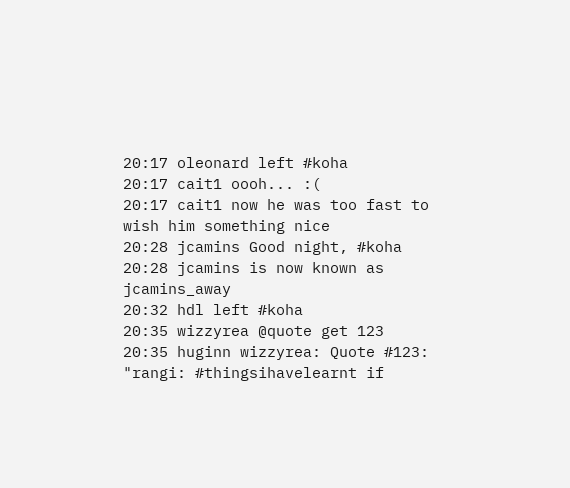20:17 oleonard left #koha
20:17 cait1 oooh... :(
20:17 cait1 now he was too fast to wish him something nice
20:28 jcamins Good night, #koha
20:28 jcamins is now known as jcamins_away
20:32 hdl left #koha
20:35 wizzyrea @quote get 123
20:35 huginn wizzyrea: Quote #123: "rangi: #thingsihavelearnt if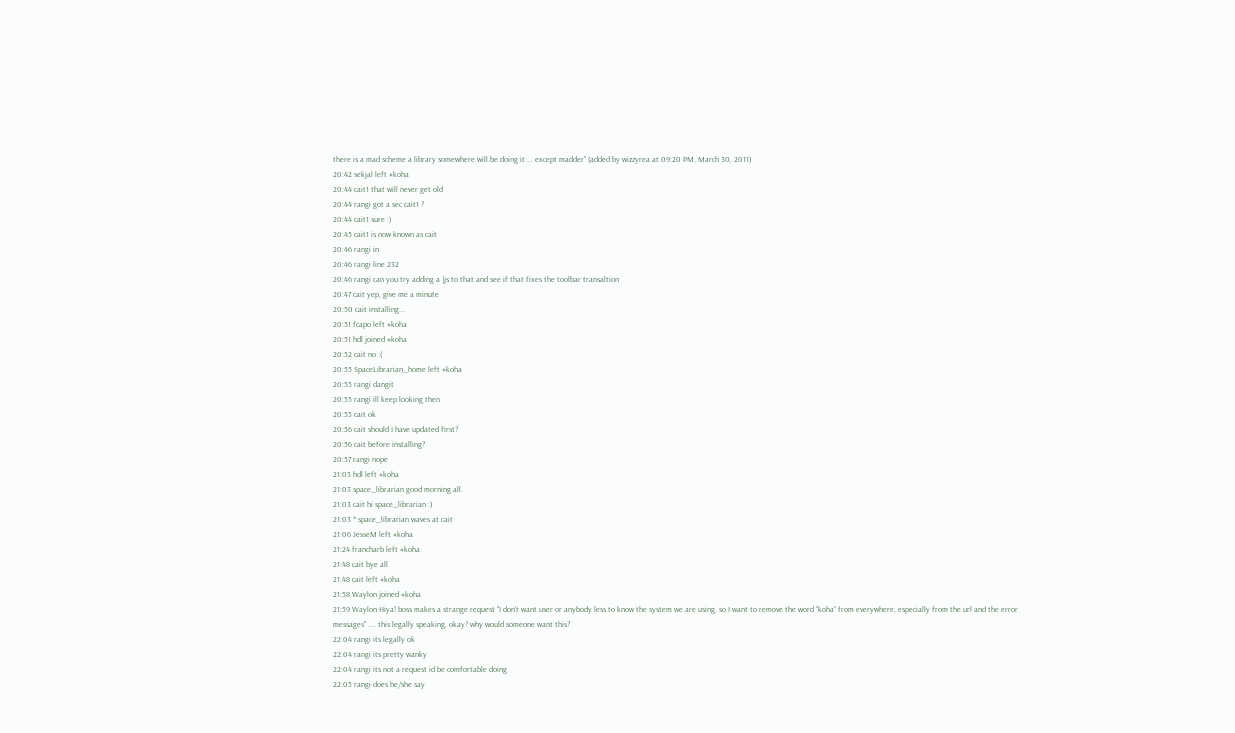there is a mad scheme a library somewhere will be doing it ... except madder" (added by wizzyrea at 09:20 PM, March 30, 2011)
20:42 sekjal left #koha
20:44 cait1 that will never get old
20:44 rangi got a sec cait1 ?
20:44 cait1 sure :)
20:45 cait1 is now known as cait
20:46 rangi in
20:46 rangi line 232
20:46 rangi can you try adding a |js to that and see if that fixes the toolbar transaltion
20:47 cait yep, give me a minute
20:50 cait installing...
20:51 fcapo left #koha
20:51 hdl joined #koha
20:52 cait no :(
20:55 SpaceLibrarian_home left #koha
20:55 rangi dangit
20:55 rangi ill keep looking then
20:55 cait ok
20:56 cait should I have updated first?
20:56 cait before installing?
20:57 rangi nope
21:03 hdl left #koha
21:03 space_librarian good morning all.
21:03 cait hi space_librarian :)
21:03 * space_librarian waves at cait
21:06 JesseM left #koha
21:24 francharb left #koha
21:48 cait bye all
21:48 cait left #koha
21:58 Waylon joined #koha
21:59 Waylon Hiya! boss makes a strange request "I don’t want user or anybody less to know the system we are using, so I want to remove the word “koha” from everywhere, especially from the url and the error messages" .... this legally speaking, okay? why would someone want this?
22:04 rangi its legally ok
22:04 rangi its pretty wanky
22:04 rangi its not a request id be comfortable doing
22:05 rangi does he/she say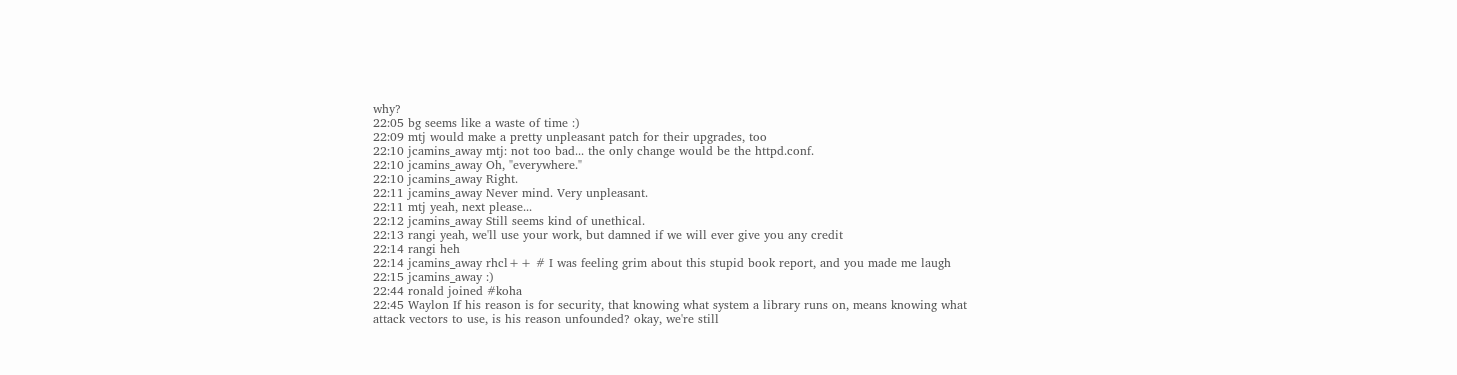why?
22:05 bg seems like a waste of time :)
22:09 mtj would make a pretty unpleasant patch for their upgrades, too
22:10 jcamins_away mtj: not too bad... the only change would be the httpd.conf.
22:10 jcamins_away Oh, "everywhere."
22:10 jcamins_away Right.
22:11 jcamins_away Never mind. Very unpleasant.
22:11 mtj yeah, next please...
22:12 jcamins_away Still seems kind of unethical.
22:13 rangi yeah, we'll use your work, but damned if we will ever give you any credit
22:14 rangi heh
22:14 jcamins_away rhcl++ # I was feeling grim about this stupid book report, and you made me laugh
22:15 jcamins_away :)
22:44 ronald joined #koha
22:45 Waylon If his reason is for security, that knowing what system a library runs on, means knowing what attack vectors to use, is his reason unfounded? okay, we're still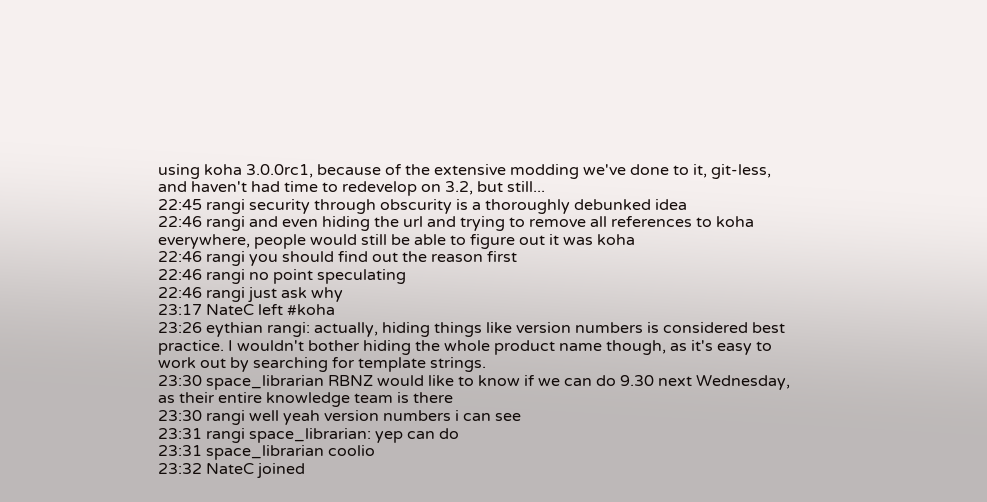using koha 3.0.0rc1, because of the extensive modding we've done to it, git-less, and haven't had time to redevelop on 3.2, but still...
22:45 rangi security through obscurity is a thoroughly debunked idea
22:46 rangi and even hiding the url and trying to remove all references to koha everywhere, people would still be able to figure out it was koha
22:46 rangi you should find out the reason first
22:46 rangi no point speculating
22:46 rangi just ask why
23:17 NateC left #koha
23:26 eythian rangi: actually, hiding things like version numbers is considered best practice. I wouldn't bother hiding the whole product name though, as it's easy to work out by searching for template strings.
23:30 space_librarian RBNZ would like to know if we can do 9.30 next Wednesday, as their entire knowledge team is there
23:30 rangi well yeah version numbers i can see
23:31 rangi space_librarian: yep can do
23:31 space_librarian coolio
23:32 NateC joined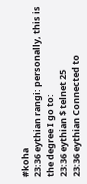#koha
23:36 eythian rangi: personally, this is the degree I go to:
23:36 eythian $ telnet 25
23:36 eythian Connected to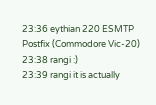23:36 eythian 220 ESMTP Postfix (Commodore Vic-20)
23:38 rangi :)
23:39 rangi it is actually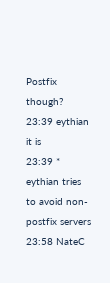Postfix though?
23:39 eythian it is
23:39 * eythian tries to avoid non-postfix servers
23:58 NateC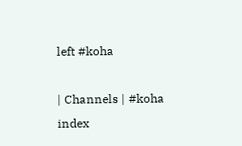left #koha

| Channels | #koha index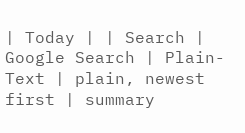| Today | | Search | Google Search | Plain-Text | plain, newest first | summary